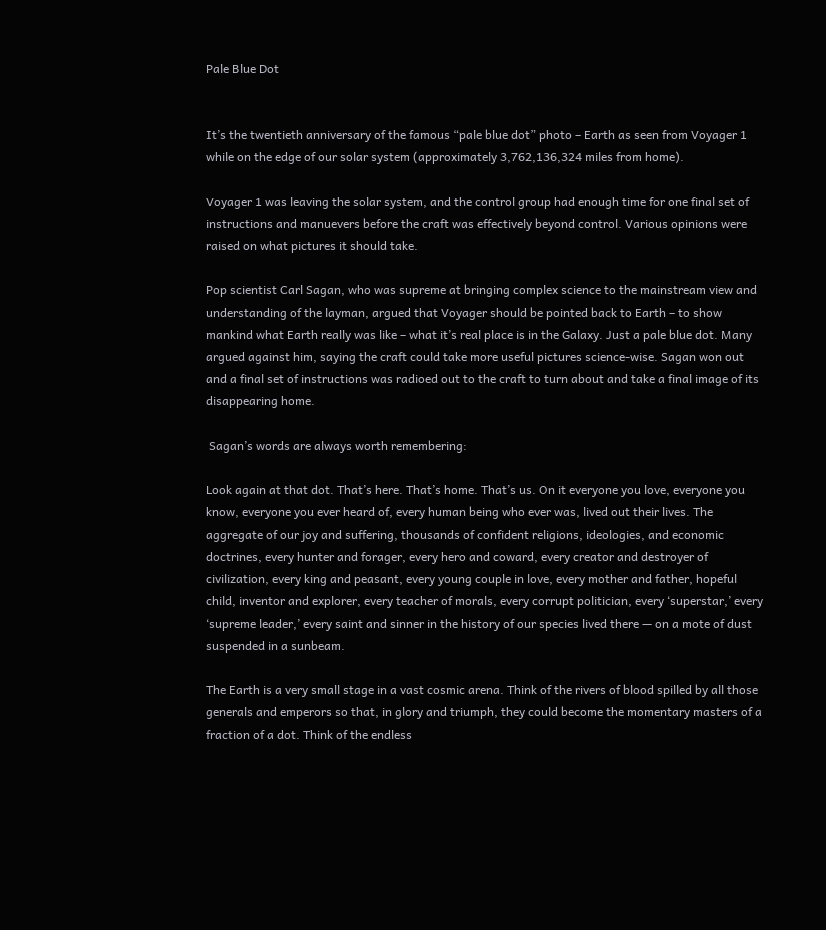Pale Blue Dot


It’s the twentieth anniversary of the famous “pale blue dot” photo – Earth as seen from Voyager 1 while on the edge of our solar system (approximately 3,762,136,324 miles from home).

Voyager 1 was leaving the solar system, and the control group had enough time for one final set of instructions and manuevers before the craft was effectively beyond control. Various opinions were raised on what pictures it should take.

Pop scientist Carl Sagan, who was supreme at bringing complex science to the mainstream view and understanding of the layman, argued that Voyager should be pointed back to Earth – to show mankind what Earth really was like – what it’s real place is in the Galaxy. Just a pale blue dot. Many argued against him, saying the craft could take more useful pictures science-wise. Sagan won out and a final set of instructions was radioed out to the craft to turn about and take a final image of its disappearing home.

 Sagan’s words are always worth remembering:

Look again at that dot. That’s here. That’s home. That’s us. On it everyone you love, everyone you know, everyone you ever heard of, every human being who ever was, lived out their lives. The aggregate of our joy and suffering, thousands of confident religions, ideologies, and economic doctrines, every hunter and forager, every hero and coward, every creator and destroyer of civilization, every king and peasant, every young couple in love, every mother and father, hopeful child, inventor and explorer, every teacher of morals, every corrupt politician, every ‘superstar,’ every ‘supreme leader,’ every saint and sinner in the history of our species lived there — on a mote of dust suspended in a sunbeam.

The Earth is a very small stage in a vast cosmic arena. Think of the rivers of blood spilled by all those generals and emperors so that, in glory and triumph, they could become the momentary masters of a fraction of a dot. Think of the endless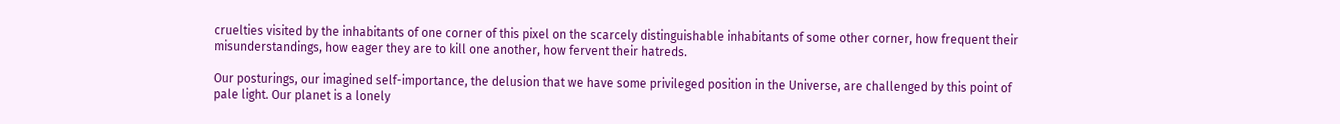cruelties visited by the inhabitants of one corner of this pixel on the scarcely distinguishable inhabitants of some other corner, how frequent their misunderstandings, how eager they are to kill one another, how fervent their hatreds.

Our posturings, our imagined self-importance, the delusion that we have some privileged position in the Universe, are challenged by this point of pale light. Our planet is a lonely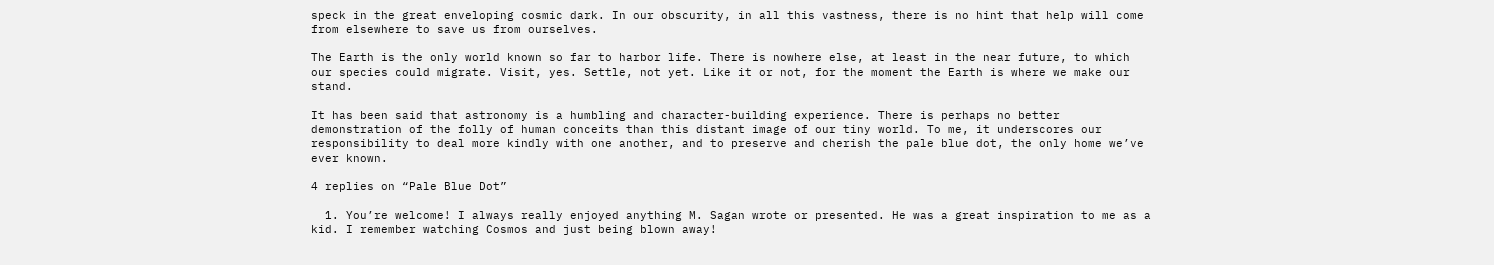speck in the great enveloping cosmic dark. In our obscurity, in all this vastness, there is no hint that help will come from elsewhere to save us from ourselves.

The Earth is the only world known so far to harbor life. There is nowhere else, at least in the near future, to which our species could migrate. Visit, yes. Settle, not yet. Like it or not, for the moment the Earth is where we make our stand.

It has been said that astronomy is a humbling and character-building experience. There is perhaps no better demonstration of the folly of human conceits than this distant image of our tiny world. To me, it underscores our responsibility to deal more kindly with one another, and to preserve and cherish the pale blue dot, the only home we’ve ever known.

4 replies on “Pale Blue Dot”

  1. You’re welcome! I always really enjoyed anything M. Sagan wrote or presented. He was a great inspiration to me as a kid. I remember watching Cosmos and just being blown away!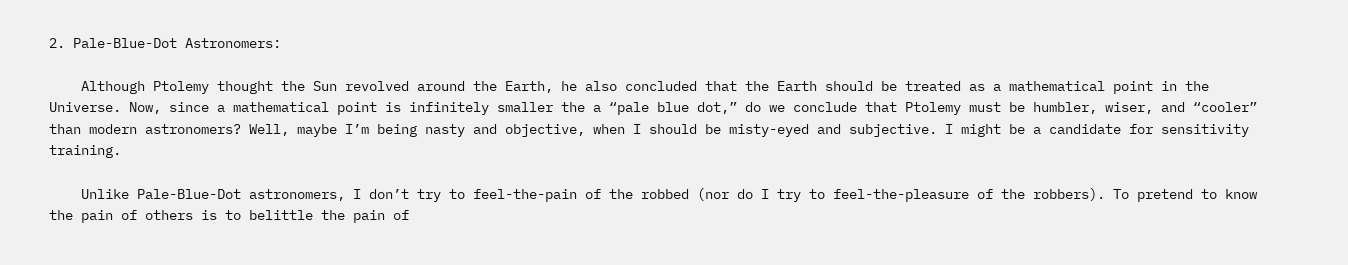2. Pale-Blue-Dot Astronomers:

    Although Ptolemy thought the Sun revolved around the Earth, he also concluded that the Earth should be treated as a mathematical point in the Universe. Now, since a mathematical point is infinitely smaller the a “pale blue dot,” do we conclude that Ptolemy must be humbler, wiser, and “cooler” than modern astronomers? Well, maybe I’m being nasty and objective, when I should be misty-eyed and subjective. I might be a candidate for sensitivity training.

    Unlike Pale-Blue-Dot astronomers, I don’t try to feel-the-pain of the robbed (nor do I try to feel-the-pleasure of the robbers). To pretend to know the pain of others is to belittle the pain of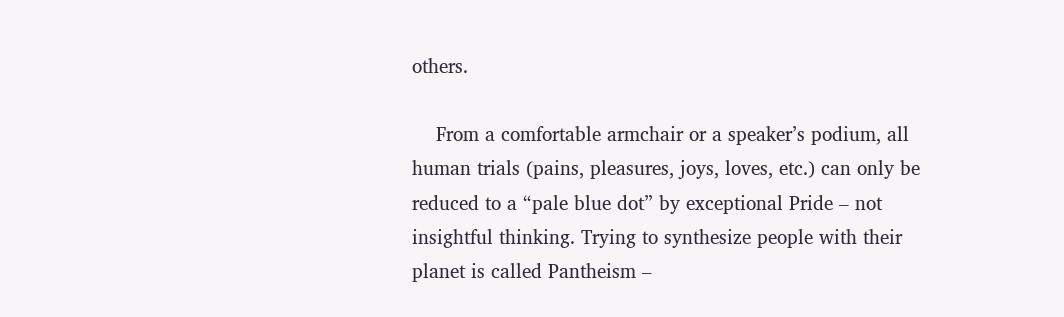others.

    From a comfortable armchair or a speaker’s podium, all human trials (pains, pleasures, joys, loves, etc.) can only be reduced to a “pale blue dot” by exceptional Pride – not insightful thinking. Trying to synthesize people with their planet is called Pantheism –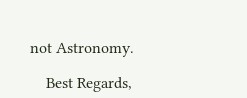not Astronomy.

    Best Regards,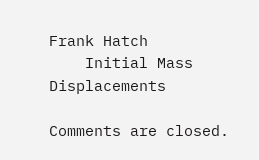Frank Hatch
    Initial Mass Displacements

Comments are closed.